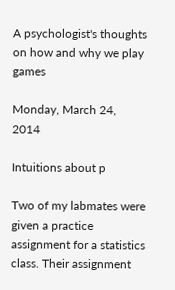A psychologist's thoughts on how and why we play games

Monday, March 24, 2014

Intuitions about p

Two of my labmates were given a practice assignment for a statistics class. Their assignment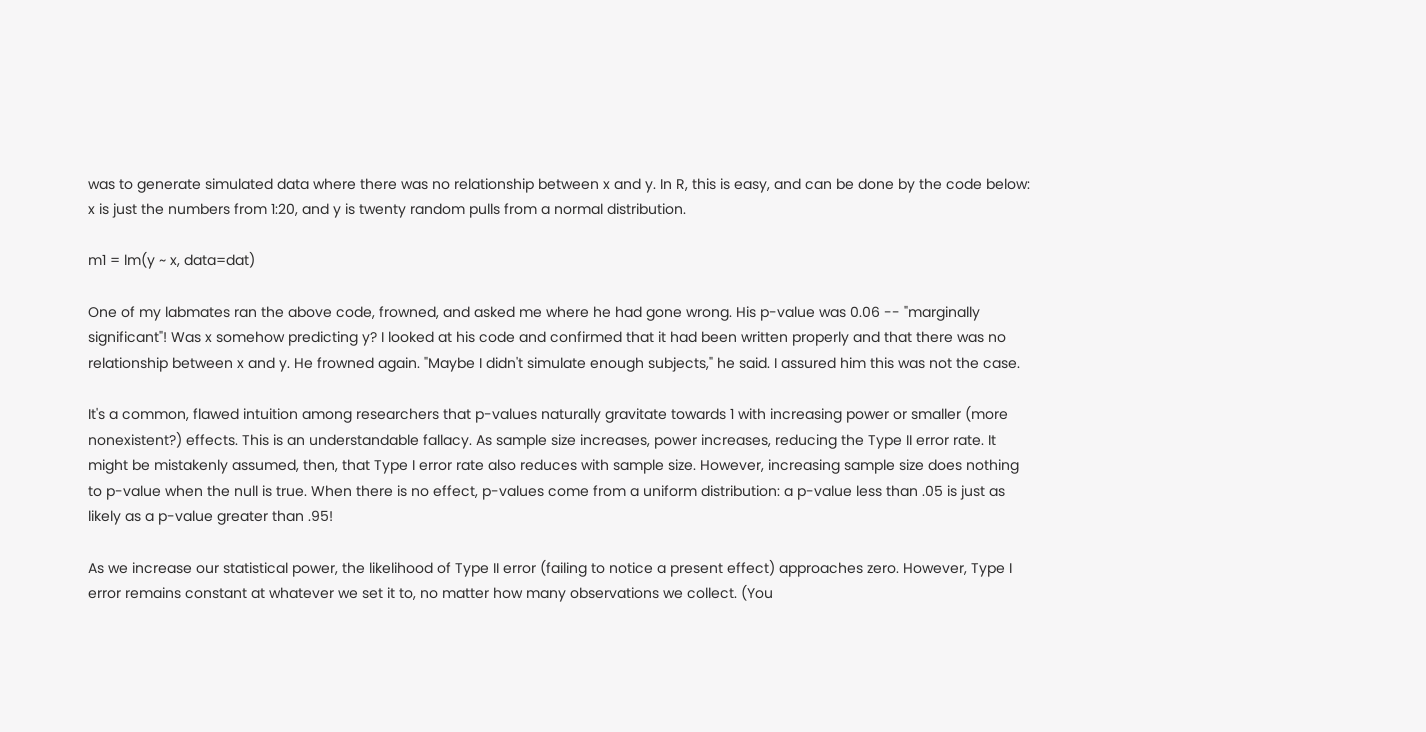was to generate simulated data where there was no relationship between x and y. In R, this is easy, and can be done by the code below: x is just the numbers from 1:20, and y is twenty random pulls from a normal distribution.

m1 = lm(y ~ x, data=dat)

One of my labmates ran the above code, frowned, and asked me where he had gone wrong. His p-value was 0.06 -- "marginally significant"! Was x somehow predicting y? I looked at his code and confirmed that it had been written properly and that there was no relationship between x and y. He frowned again. "Maybe I didn't simulate enough subjects," he said. I assured him this was not the case.

It's a common, flawed intuition among researchers that p-values naturally gravitate towards 1 with increasing power or smaller (more nonexistent?) effects. This is an understandable fallacy. As sample size increases, power increases, reducing the Type II error rate. It might be mistakenly assumed, then, that Type I error rate also reduces with sample size. However, increasing sample size does nothing to p-value when the null is true. When there is no effect, p-values come from a uniform distribution: a p-value less than .05 is just as likely as a p-value greater than .95!

As we increase our statistical power, the likelihood of Type II error (failing to notice a present effect) approaches zero. However, Type I error remains constant at whatever we set it to, no matter how many observations we collect. (You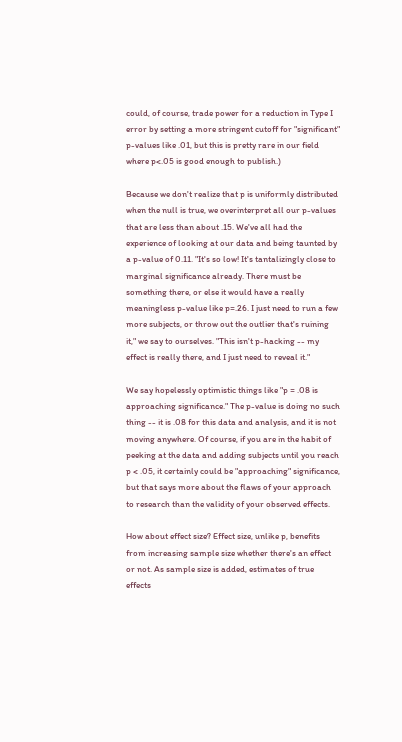could, of course, trade power for a reduction in Type I error by setting a more stringent cutoff for "significant" p-values like .01, but this is pretty rare in our field where p<.05 is good enough to publish.)

Because we don't realize that p is uniformly distributed when the null is true, we overinterpret all our p-values that are less than about .15. We've all had the experience of looking at our data and being taunted by a p-value of 0.11. "It's so low! It's tantalizingly close to marginal significance already. There must be something there, or else it would have a really meaningless p-value like p=.26. I just need to run a few more subjects, or throw out the outlier that's ruining it," we say to ourselves. "This isn't p-hacking -- my effect is really there, and I just need to reveal it."

We say hopelessly optimistic things like "p = .08 is approaching significance." The p-value is doing no such thing -- it is .08 for this data and analysis, and it is not moving anywhere. Of course, if you are in the habit of peeking at the data and adding subjects until you reach p < .05, it certainly could be "approaching" significance, but that says more about the flaws of your approach to research than the validity of your observed effects.

How about effect size? Effect size, unlike p, benefits from increasing sample size whether there's an effect or not. As sample size is added, estimates of true effects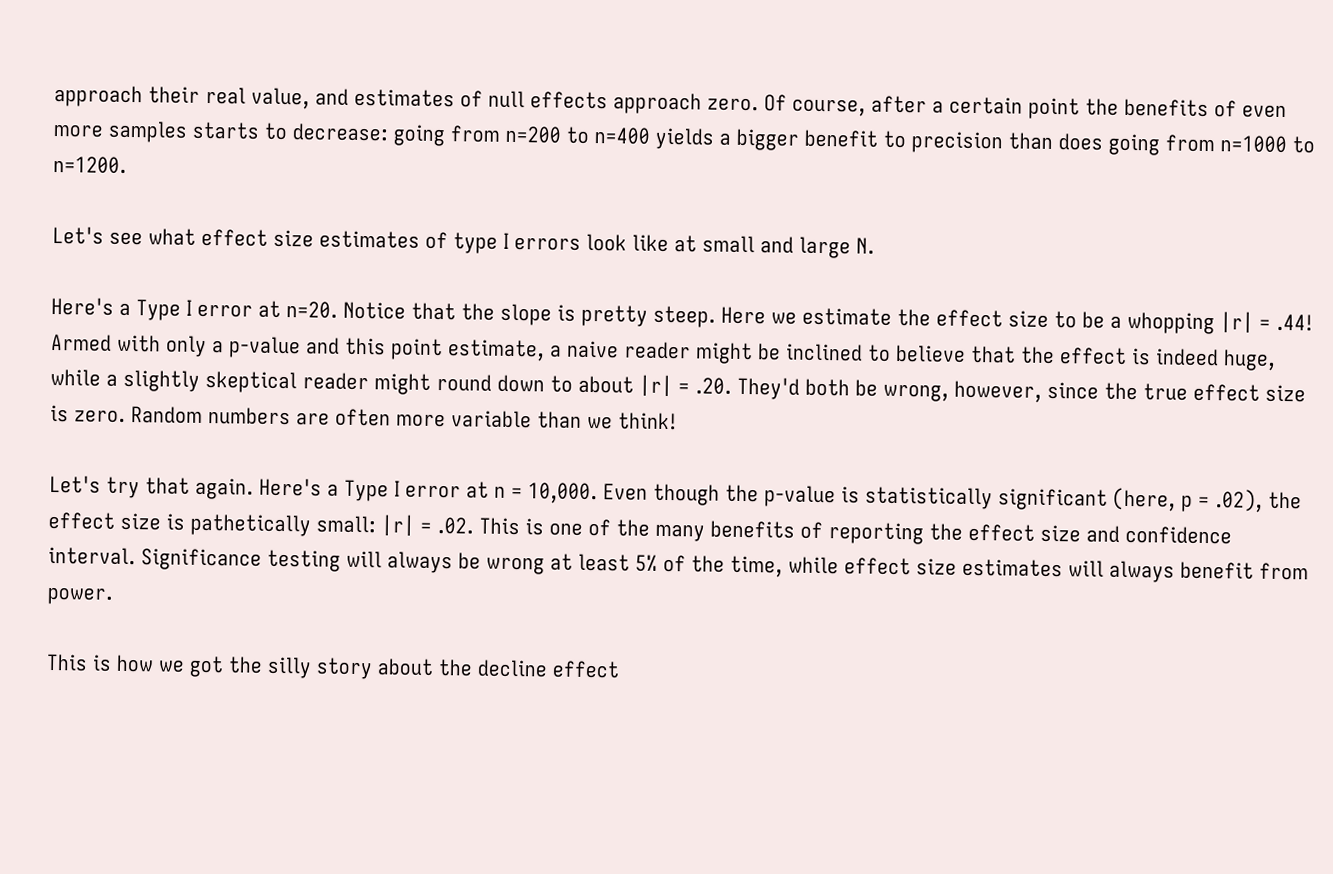approach their real value, and estimates of null effects approach zero. Of course, after a certain point the benefits of even more samples starts to decrease: going from n=200 to n=400 yields a bigger benefit to precision than does going from n=1000 to n=1200.

Let's see what effect size estimates of type I errors look like at small and large N.

Here's a Type I error at n=20. Notice that the slope is pretty steep. Here we estimate the effect size to be a whopping |r| = .44! Armed with only a p-value and this point estimate, a naive reader might be inclined to believe that the effect is indeed huge, while a slightly skeptical reader might round down to about |r| = .20. They'd both be wrong, however, since the true effect size is zero. Random numbers are often more variable than we think!

Let's try that again. Here's a Type I error at n = 10,000. Even though the p-value is statistically significant (here, p = .02), the effect size is pathetically small: |r| = .02. This is one of the many benefits of reporting the effect size and confidence interval. Significance testing will always be wrong at least 5% of the time, while effect size estimates will always benefit from power.

This is how we got the silly story about the decline effect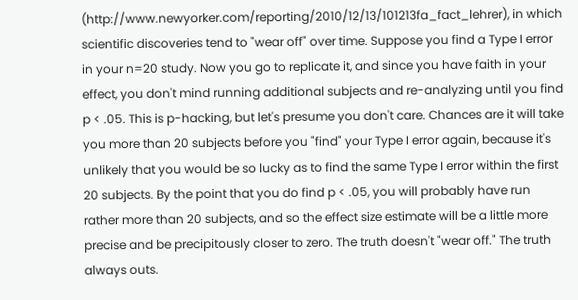(http://www.newyorker.com/reporting/2010/12/13/101213fa_fact_lehrer), in which scientific discoveries tend to "wear off" over time. Suppose you find a Type I error in your n=20 study. Now you go to replicate it, and since you have faith in your effect, you don't mind running additional subjects and re-analyzing until you find p < .05. This is p-hacking, but let's presume you don't care. Chances are it will take you more than 20 subjects before you "find" your Type I error again, because it's unlikely that you would be so lucky as to find the same Type I error within the first 20 subjects. By the point that you do find p < .05, you will probably have run rather more than 20 subjects, and so the effect size estimate will be a little more precise and be precipitously closer to zero. The truth doesn't "wear off." The truth always outs.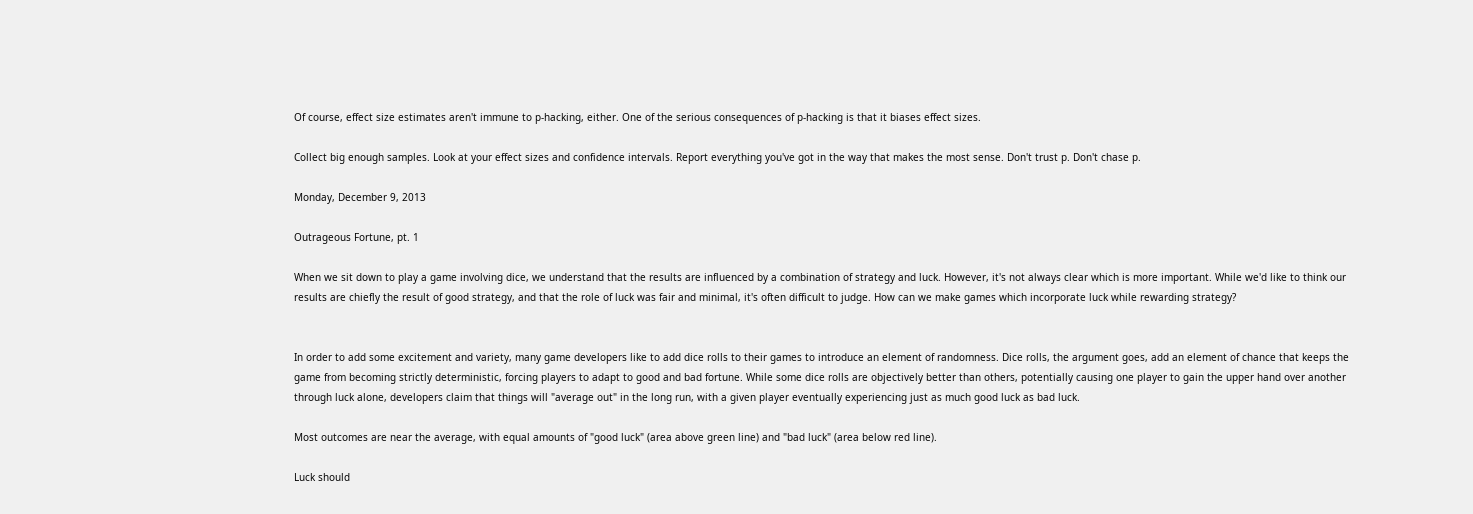Of course, effect size estimates aren't immune to p-hacking, either. One of the serious consequences of p-hacking is that it biases effect sizes.

Collect big enough samples. Look at your effect sizes and confidence intervals. Report everything you've got in the way that makes the most sense. Don't trust p. Don't chase p.

Monday, December 9, 2013

Outrageous Fortune, pt. 1

When we sit down to play a game involving dice, we understand that the results are influenced by a combination of strategy and luck. However, it's not always clear which is more important. While we'd like to think our results are chiefly the result of good strategy, and that the role of luck was fair and minimal, it's often difficult to judge. How can we make games which incorporate luck while rewarding strategy?


In order to add some excitement and variety, many game developers like to add dice rolls to their games to introduce an element of randomness. Dice rolls, the argument goes, add an element of chance that keeps the game from becoming strictly deterministic, forcing players to adapt to good and bad fortune. While some dice rolls are objectively better than others, potentially causing one player to gain the upper hand over another through luck alone, developers claim that things will "average out" in the long run, with a given player eventually experiencing just as much good luck as bad luck.

Most outcomes are near the average, with equal amounts of "good luck" (area above green line) and "bad luck" (area below red line).

Luck should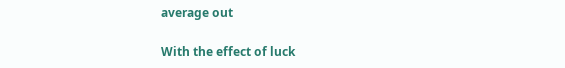average out

With the effect of luck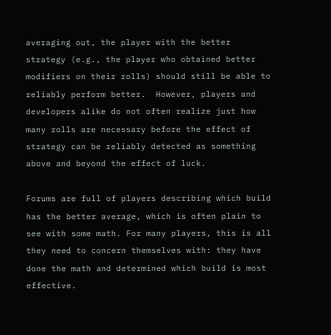averaging out, the player with the better strategy (e.g., the player who obtained better modifiers on their rolls) should still be able to reliably perform better.  However, players and developers alike do not often realize just how many rolls are necessary before the effect of strategy can be reliably detected as something above and beyond the effect of luck.

Forums are full of players describing which build has the better average, which is often plain to see with some math. For many players, this is all they need to concern themselves with: they have done the math and determined which build is most effective.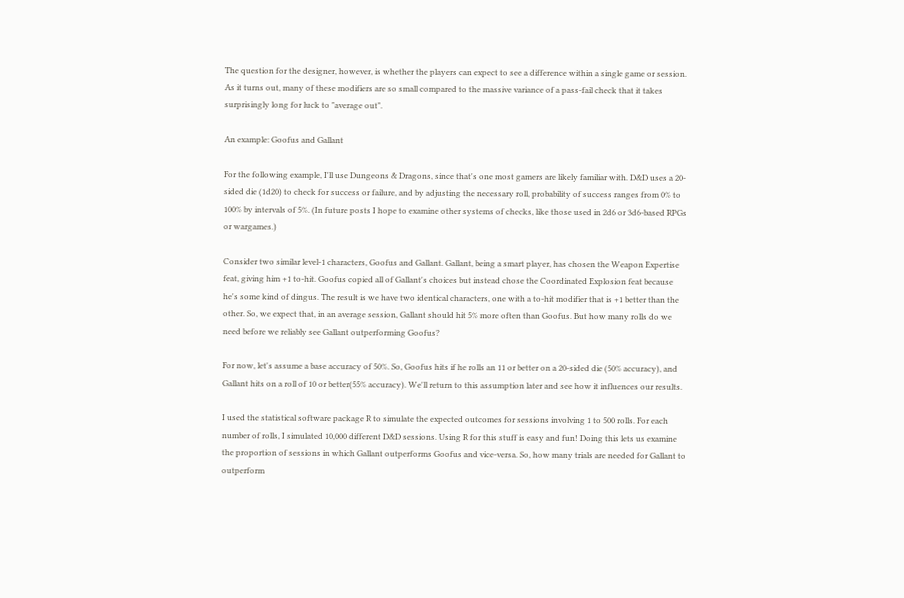The question for the designer, however, is whether the players can expect to see a difference within a single game or session. As it turns out, many of these modifiers are so small compared to the massive variance of a pass-fail check that it takes surprisingly long for luck to "average out".

An example: Goofus and Gallant

For the following example, I'll use Dungeons & Dragons, since that's one most gamers are likely familiar with. D&D uses a 20-sided die (1d20) to check for success or failure, and by adjusting the necessary roll, probability of success ranges from 0% to 100% by intervals of 5%. (In future posts I hope to examine other systems of checks, like those used in 2d6 or 3d6-based RPGs or wargames.)

Consider two similar level-1 characters, Goofus and Gallant. Gallant, being a smart player, has chosen the Weapon Expertise feat, giving him +1 to-hit. Goofus copied all of Gallant's choices but instead chose the Coordinated Explosion feat because he's some kind of dingus. The result is we have two identical characters, one with a to-hit modifier that is +1 better than the other. So, we expect that, in an average session, Gallant should hit 5% more often than Goofus. But how many rolls do we need before we reliably see Gallant outperforming Goofus?

For now, let's assume a base accuracy of 50%. So, Goofus hits if he rolls an 11 or better on a 20-sided die (50% accuracy), and Gallant hits on a roll of 10 or better(55% accuracy). We'll return to this assumption later and see how it influences our results.

I used the statistical software package R to simulate the expected outcomes for sessions involving 1 to 500 rolls. For each number of rolls, I simulated 10,000 different D&D sessions. Using R for this stuff is easy and fun! Doing this lets us examine the proportion of sessions in which Gallant outperforms Goofus and vice-versa. So, how many trials are needed for Gallant to outperform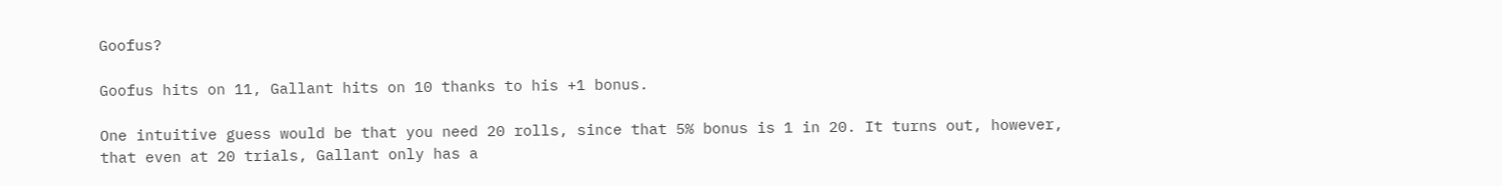Goofus?

Goofus hits on 11, Gallant hits on 10 thanks to his +1 bonus.

One intuitive guess would be that you need 20 rolls, since that 5% bonus is 1 in 20. It turns out, however, that even at 20 trials, Gallant only has a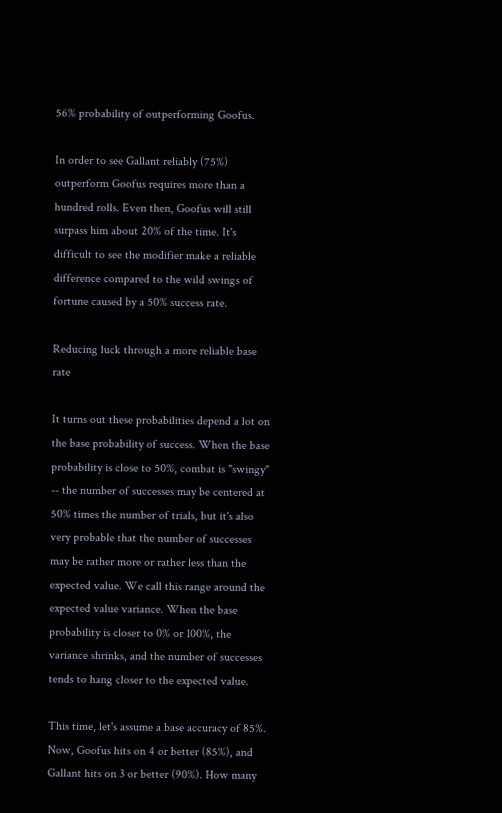56% probability of outperforming Goofus.

In order to see Gallant reliably (75%) outperform Goofus requires more than a hundred rolls. Even then, Goofus will still surpass him about 20% of the time. It's difficult to see the modifier make a reliable difference compared to the wild swings of fortune caused by a 50% success rate.

Reducing luck through a more reliable base rate

It turns out these probabilities depend a lot on the base probability of success. When the base probability is close to 50%, combat is "swingy" -- the number of successes may be centered at 50% times the number of trials, but it's also very probable that the number of successes may be rather more or rather less than the expected value. We call this range around the expected value variance. When the base probability is closer to 0% or 100%, the variance shrinks, and the number of successes tends to hang closer to the expected value.

This time, let's assume a base accuracy of 85%. Now, Goofus hits on 4 or better (85%), and Gallant hits on 3 or better (90%). How many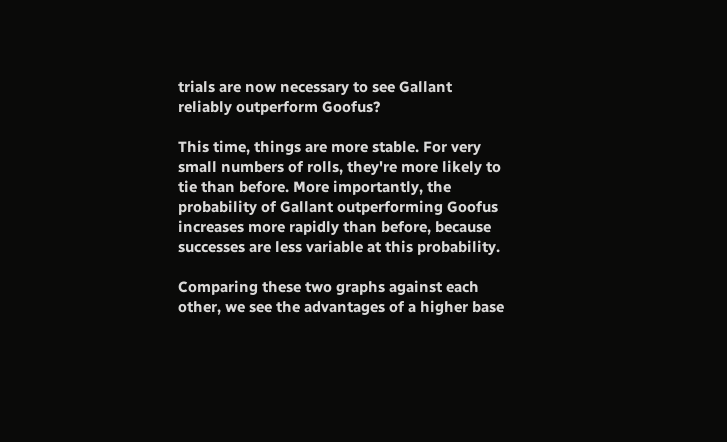trials are now necessary to see Gallant reliably outperform Goofus?

This time, things are more stable. For very small numbers of rolls, they're more likely to tie than before. More importantly, the probability of Gallant outperforming Goofus increases more rapidly than before, because successes are less variable at this probability.

Comparing these two graphs against each other, we see the advantages of a higher base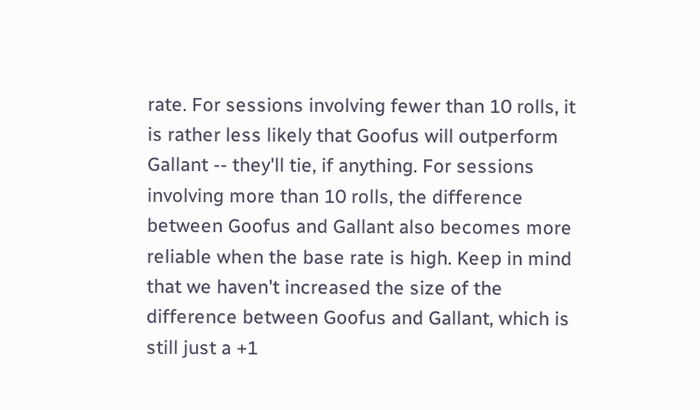rate. For sessions involving fewer than 10 rolls, it is rather less likely that Goofus will outperform Gallant -- they'll tie, if anything. For sessions involving more than 10 rolls, the difference between Goofus and Gallant also becomes more reliable when the base rate is high. Keep in mind that we haven't increased the size of the difference between Goofus and Gallant, which is still just a +1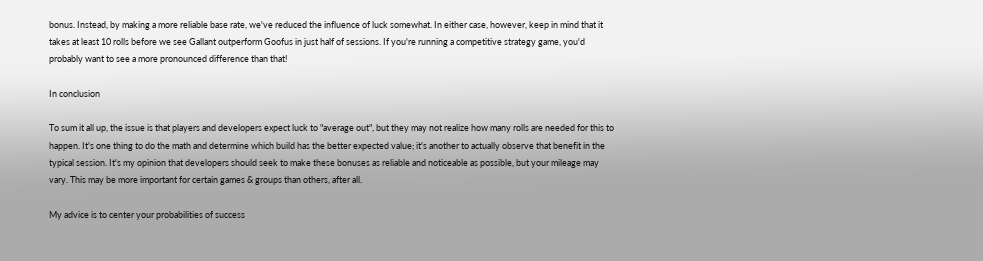bonus. Instead, by making a more reliable base rate, we've reduced the influence of luck somewhat. In either case, however, keep in mind that it takes at least 10 rolls before we see Gallant outperform Goofus in just half of sessions. If you're running a competitive strategy game, you'd probably want to see a more pronounced difference than that!

In conclusion

To sum it all up, the issue is that players and developers expect luck to "average out", but they may not realize how many rolls are needed for this to happen. It's one thing to do the math and determine which build has the better expected value; it's another to actually observe that benefit in the typical session. It's my opinion that developers should seek to make these bonuses as reliable and noticeable as possible, but your mileage may vary. This may be more important for certain games & groups than others, after all.

My advice is to center your probabilities of success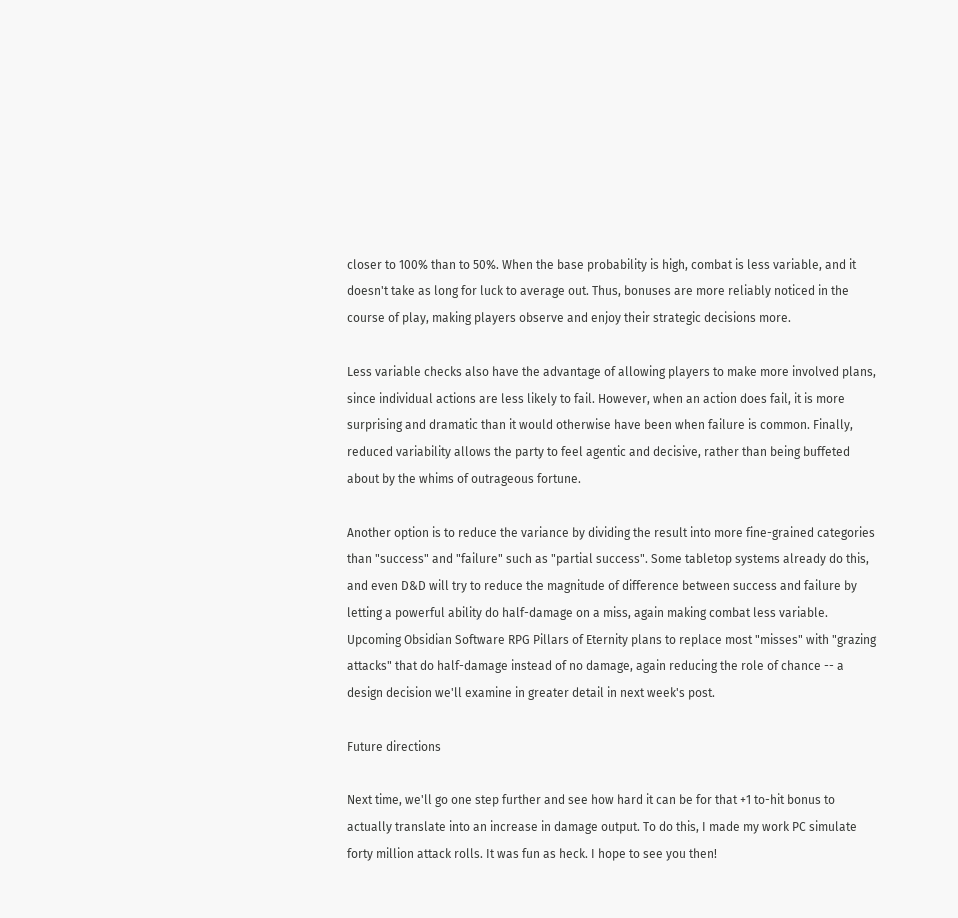closer to 100% than to 50%. When the base probability is high, combat is less variable, and it doesn't take as long for luck to average out. Thus, bonuses are more reliably noticed in the course of play, making players observe and enjoy their strategic decisions more.

Less variable checks also have the advantage of allowing players to make more involved plans, since individual actions are less likely to fail. However, when an action does fail, it is more surprising and dramatic than it would otherwise have been when failure is common. Finally, reduced variability allows the party to feel agentic and decisive, rather than being buffeted about by the whims of outrageous fortune.

Another option is to reduce the variance by dividing the result into more fine-grained categories than "success" and "failure" such as "partial success". Some tabletop systems already do this, and even D&D will try to reduce the magnitude of difference between success and failure by letting a powerful ability do half-damage on a miss, again making combat less variable. Upcoming Obsidian Software RPG Pillars of Eternity plans to replace most "misses" with "grazing attacks" that do half-damage instead of no damage, again reducing the role of chance -- a design decision we'll examine in greater detail in next week's post.

Future directions

Next time, we'll go one step further and see how hard it can be for that +1 to-hit bonus to actually translate into an increase in damage output. To do this, I made my work PC simulate forty million attack rolls. It was fun as heck. I hope to see you then!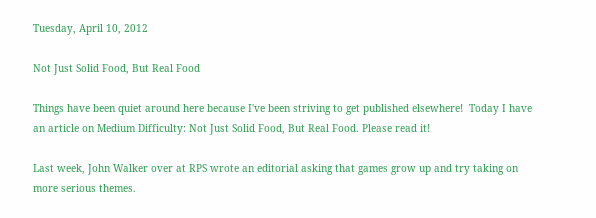Tuesday, April 10, 2012

Not Just Solid Food, But Real Food

Things have been quiet around here because I've been striving to get published elsewhere!  Today I have an article on Medium Difficulty: Not Just Solid Food, But Real Food. Please read it!

Last week, John Walker over at RPS wrote an editorial asking that games grow up and try taking on more serious themes.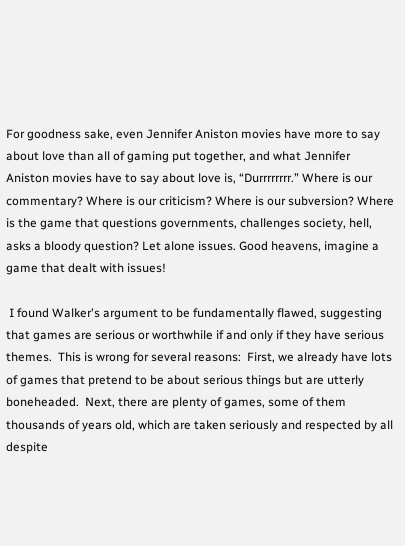For goodness sake, even Jennifer Aniston movies have more to say about love than all of gaming put together, and what Jennifer Aniston movies have to say about love is, “Durrrrrrrr.” Where is our commentary? Where is our criticism? Where is our subversion? Where is the game that questions governments, challenges society, hell, asks a bloody question? Let alone issues. Good heavens, imagine a game that dealt with issues!

 I found Walker's argument to be fundamentally flawed, suggesting that games are serious or worthwhile if and only if they have serious themes.  This is wrong for several reasons:  First, we already have lots of games that pretend to be about serious things but are utterly boneheaded.  Next, there are plenty of games, some of them thousands of years old, which are taken seriously and respected by all despite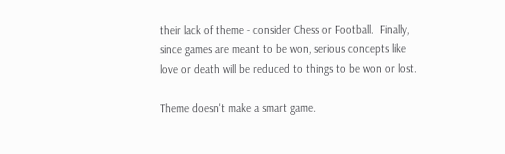their lack of theme - consider Chess or Football.  Finally, since games are meant to be won, serious concepts like love or death will be reduced to things to be won or lost.

Theme doesn't make a smart game.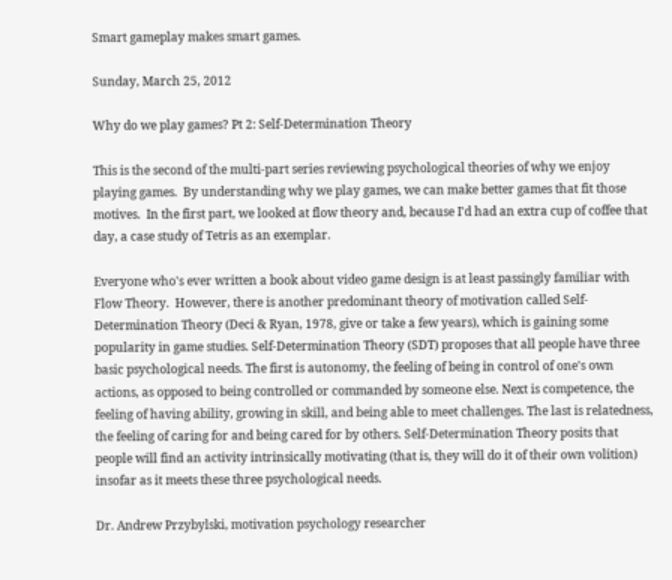Smart gameplay makes smart games.

Sunday, March 25, 2012

Why do we play games? Pt 2: Self-Determination Theory

This is the second of the multi-part series reviewing psychological theories of why we enjoy playing games.  By understanding why we play games, we can make better games that fit those motives.  In the first part, we looked at flow theory and, because I'd had an extra cup of coffee that day, a case study of Tetris as an exemplar.

Everyone who's ever written a book about video game design is at least passingly familiar with Flow Theory.  However, there is another predominant theory of motivation called Self-Determination Theory (Deci & Ryan, 1978, give or take a few years), which is gaining some popularity in game studies. Self-Determination Theory (SDT) proposes that all people have three basic psychological needs. The first is autonomy, the feeling of being in control of one's own actions, as opposed to being controlled or commanded by someone else. Next is competence, the feeling of having ability, growing in skill, and being able to meet challenges. The last is relatedness, the feeling of caring for and being cared for by others. Self-Determination Theory posits that people will find an activity intrinsically motivating (that is, they will do it of their own volition) insofar as it meets these three psychological needs.

Dr. Andrew Przybylski, motivation psychology researcher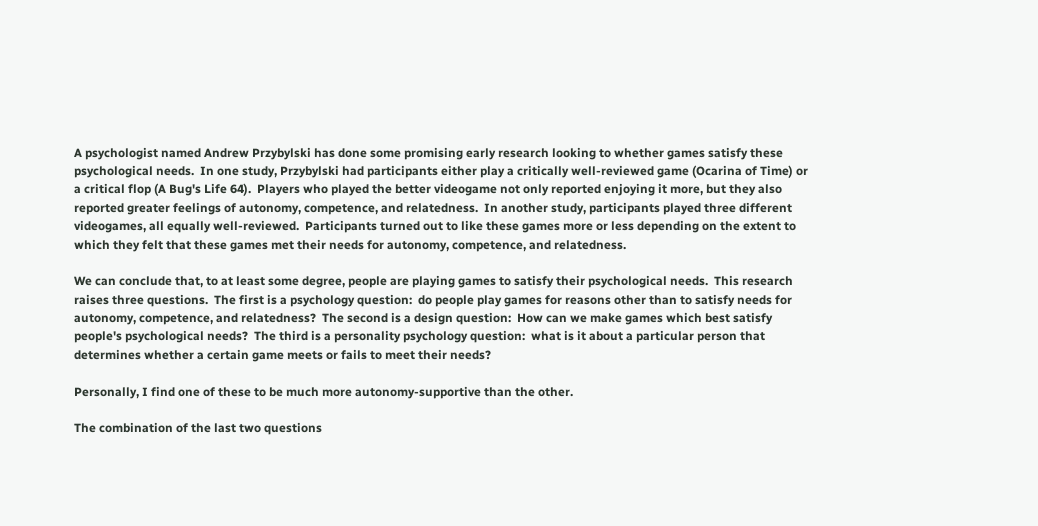A psychologist named Andrew Przybylski has done some promising early research looking to whether games satisfy these psychological needs.  In one study, Przybylski had participants either play a critically well-reviewed game (Ocarina of Time) or a critical flop (A Bug's Life 64).  Players who played the better videogame not only reported enjoying it more, but they also reported greater feelings of autonomy, competence, and relatedness.  In another study, participants played three different videogames, all equally well-reviewed.  Participants turned out to like these games more or less depending on the extent to which they felt that these games met their needs for autonomy, competence, and relatedness.

We can conclude that, to at least some degree, people are playing games to satisfy their psychological needs.  This research raises three questions.  The first is a psychology question:  do people play games for reasons other than to satisfy needs for autonomy, competence, and relatedness?  The second is a design question:  How can we make games which best satisfy people's psychological needs?  The third is a personality psychology question:  what is it about a particular person that determines whether a certain game meets or fails to meet their needs?

Personally, I find one of these to be much more autonomy-supportive than the other.

The combination of the last two questions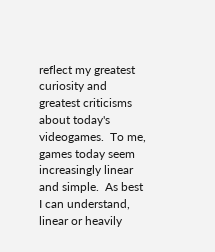reflect my greatest curiosity and greatest criticisms about today's videogames.  To me, games today seem increasingly linear and simple.  As best I can understand, linear or heavily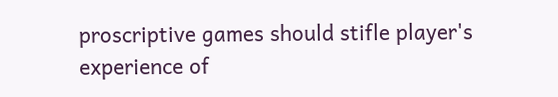proscriptive games should stifle player's experience of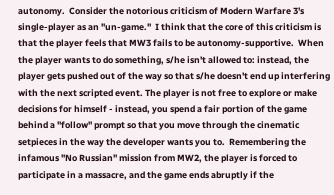autonomy.  Consider the notorious criticism of Modern Warfare 3's single-player as an "un-game."  I think that the core of this criticism is that the player feels that MW3 fails to be autonomy-supportive.  When the player wants to do something, s/he isn't allowed to: instead, the player gets pushed out of the way so that s/he doesn't end up interfering with the next scripted event. The player is not free to explore or make decisions for himself - instead, you spend a fair portion of the game behind a "follow" prompt so that you move through the cinematic setpieces in the way the developer wants you to.  Remembering the infamous "No Russian" mission from MW2, the player is forced to participate in a massacre, and the game ends abruptly if the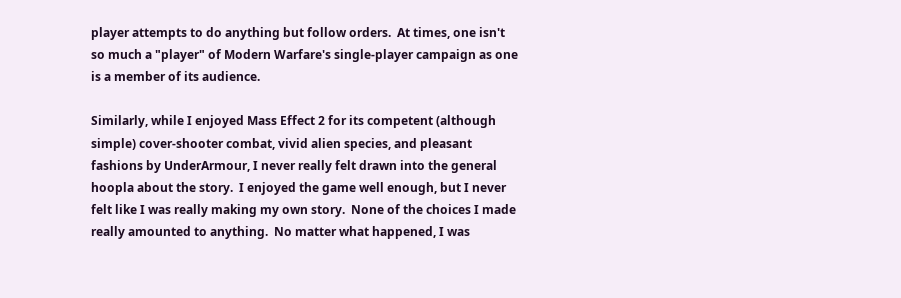player attempts to do anything but follow orders.  At times, one isn't so much a "player" of Modern Warfare's single-player campaign as one is a member of its audience.

Similarly, while I enjoyed Mass Effect 2 for its competent (although simple) cover-shooter combat, vivid alien species, and pleasant fashions by UnderArmour, I never really felt drawn into the general hoopla about the story.  I enjoyed the game well enough, but I never felt like I was really making my own story.  None of the choices I made really amounted to anything.  No matter what happened, I was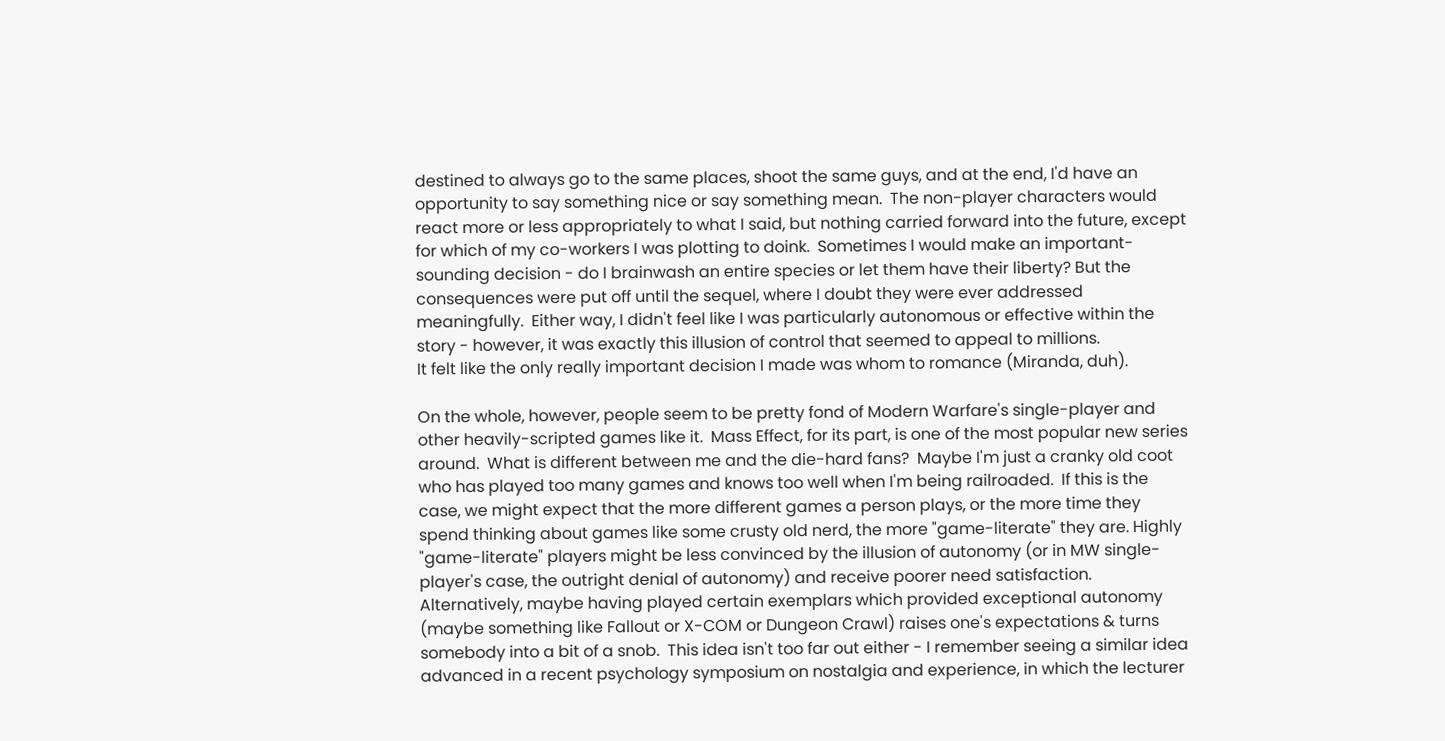destined to always go to the same places, shoot the same guys, and at the end, I'd have an opportunity to say something nice or say something mean.  The non-player characters would react more or less appropriately to what I said, but nothing carried forward into the future, except for which of my co-workers I was plotting to doink.  Sometimes I would make an important-sounding decision - do I brainwash an entire species or let them have their liberty? But the consequences were put off until the sequel, where I doubt they were ever addressed meaningfully.  Either way, I didn't feel like I was particularly autonomous or effective within the story - however, it was exactly this illusion of control that seemed to appeal to millions.
It felt like the only really important decision I made was whom to romance (Miranda, duh).

On the whole, however, people seem to be pretty fond of Modern Warfare's single-player and other heavily-scripted games like it.  Mass Effect, for its part, is one of the most popular new series around.  What is different between me and the die-hard fans?  Maybe I'm just a cranky old coot who has played too many games and knows too well when I'm being railroaded.  If this is the case, we might expect that the more different games a person plays, or the more time they spend thinking about games like some crusty old nerd, the more "game-literate" they are. Highly "game-literate" players might be less convinced by the illusion of autonomy (or in MW single-player's case, the outright denial of autonomy) and receive poorer need satisfaction.  Alternatively, maybe having played certain exemplars which provided exceptional autonomy (maybe something like Fallout or X-COM or Dungeon Crawl) raises one's expectations & turns somebody into a bit of a snob.  This idea isn't too far out either - I remember seeing a similar idea advanced in a recent psychology symposium on nostalgia and experience, in which the lecturer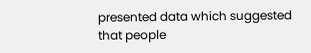presented data which suggested that people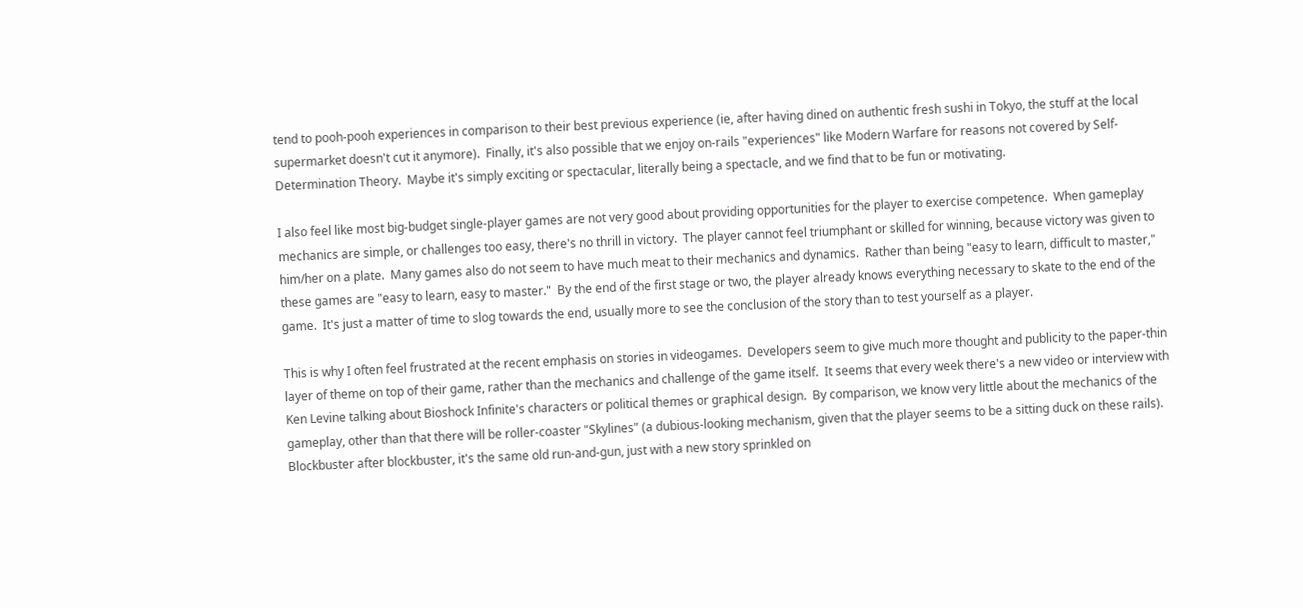tend to pooh-pooh experiences in comparison to their best previous experience (ie, after having dined on authentic fresh sushi in Tokyo, the stuff at the local supermarket doesn't cut it anymore).  Finally, it's also possible that we enjoy on-rails "experiences" like Modern Warfare for reasons not covered by Self-Determination Theory.  Maybe it's simply exciting or spectacular, literally being a spectacle, and we find that to be fun or motivating.

I also feel like most big-budget single-player games are not very good about providing opportunities for the player to exercise competence.  When gameplay mechanics are simple, or challenges too easy, there's no thrill in victory.  The player cannot feel triumphant or skilled for winning, because victory was given to him/her on a plate.  Many games also do not seem to have much meat to their mechanics and dynamics.  Rather than being "easy to learn, difficult to master," these games are "easy to learn, easy to master."  By the end of the first stage or two, the player already knows everything necessary to skate to the end of the game.  It's just a matter of time to slog towards the end, usually more to see the conclusion of the story than to test yourself as a player.

This is why I often feel frustrated at the recent emphasis on stories in videogames.  Developers seem to give much more thought and publicity to the paper-thin layer of theme on top of their game, rather than the mechanics and challenge of the game itself.  It seems that every week there's a new video or interview with Ken Levine talking about Bioshock Infinite's characters or political themes or graphical design.  By comparison, we know very little about the mechanics of the gameplay, other than that there will be roller-coaster "Skylines" (a dubious-looking mechanism, given that the player seems to be a sitting duck on these rails).  Blockbuster after blockbuster, it's the same old run-and-gun, just with a new story sprinkled on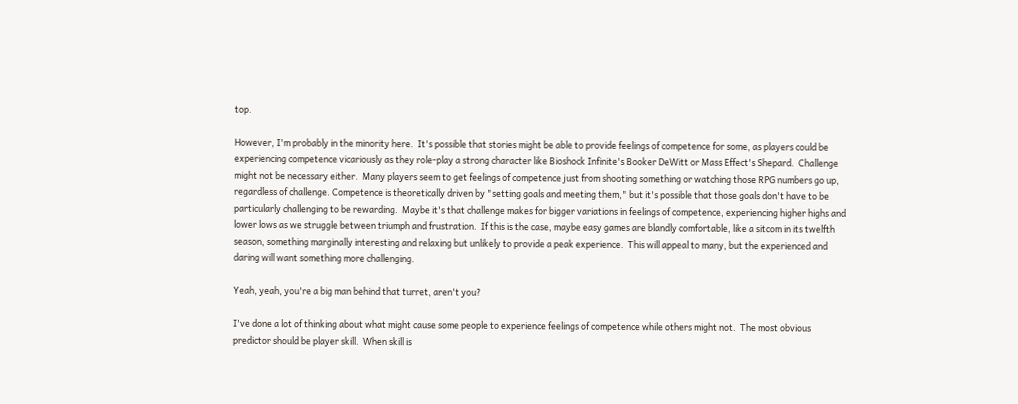top.

However, I'm probably in the minority here.  It's possible that stories might be able to provide feelings of competence for some, as players could be experiencing competence vicariously as they role-play a strong character like Bioshock Infinite's Booker DeWitt or Mass Effect's Shepard.  Challenge might not be necessary either.  Many players seem to get feelings of competence just from shooting something or watching those RPG numbers go up, regardless of challenge. Competence is theoretically driven by "setting goals and meeting them," but it's possible that those goals don't have to be particularly challenging to be rewarding.  Maybe it's that challenge makes for bigger variations in feelings of competence, experiencing higher highs and lower lows as we struggle between triumph and frustration.  If this is the case, maybe easy games are blandly comfortable, like a sitcom in its twelfth season, something marginally interesting and relaxing but unlikely to provide a peak experience.  This will appeal to many, but the experienced and daring will want something more challenging.

Yeah, yeah, you're a big man behind that turret, aren't you?

I've done a lot of thinking about what might cause some people to experience feelings of competence while others might not.  The most obvious predictor should be player skill.  When skill is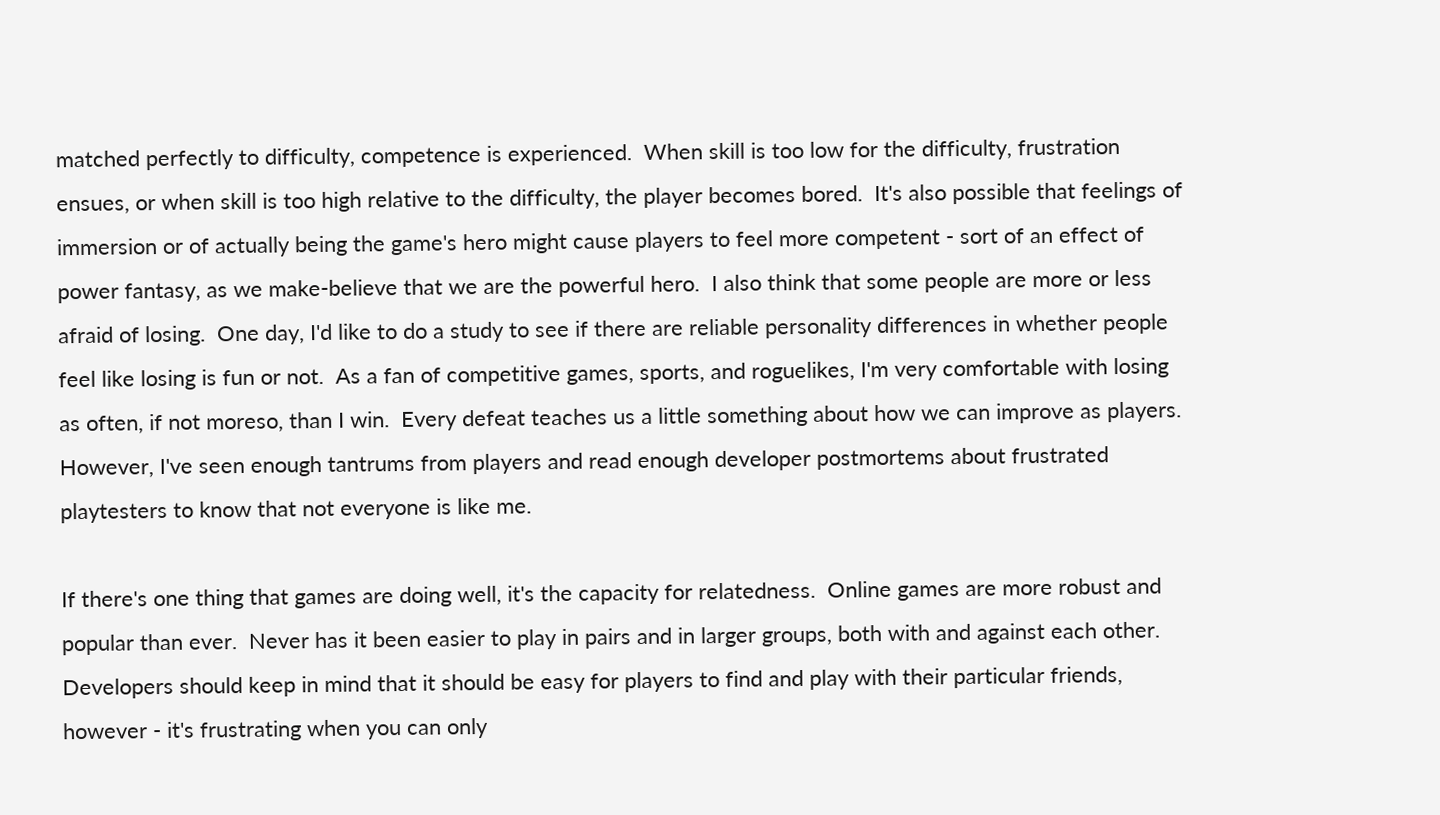matched perfectly to difficulty, competence is experienced.  When skill is too low for the difficulty, frustration ensues, or when skill is too high relative to the difficulty, the player becomes bored.  It's also possible that feelings of immersion or of actually being the game's hero might cause players to feel more competent - sort of an effect of power fantasy, as we make-believe that we are the powerful hero.  I also think that some people are more or less afraid of losing.  One day, I'd like to do a study to see if there are reliable personality differences in whether people feel like losing is fun or not.  As a fan of competitive games, sports, and roguelikes, I'm very comfortable with losing as often, if not moreso, than I win.  Every defeat teaches us a little something about how we can improve as players.  However, I've seen enough tantrums from players and read enough developer postmortems about frustrated playtesters to know that not everyone is like me.

If there's one thing that games are doing well, it's the capacity for relatedness.  Online games are more robust and popular than ever.  Never has it been easier to play in pairs and in larger groups, both with and against each other.  Developers should keep in mind that it should be easy for players to find and play with their particular friends, however - it's frustrating when you can only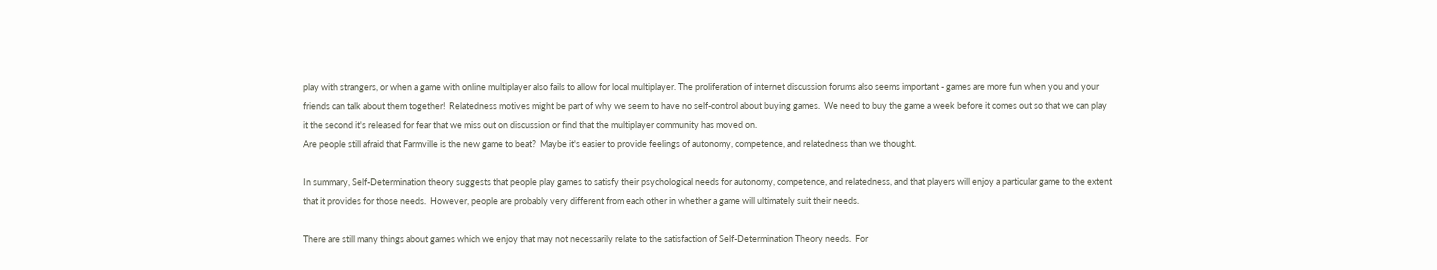play with strangers, or when a game with online multiplayer also fails to allow for local multiplayer. The proliferation of internet discussion forums also seems important - games are more fun when you and your friends can talk about them together!  Relatedness motives might be part of why we seem to have no self-control about buying games.  We need to buy the game a week before it comes out so that we can play it the second it's released for fear that we miss out on discussion or find that the multiplayer community has moved on.
Are people still afraid that Farmville is the new game to beat?  Maybe it's easier to provide feelings of autonomy, competence, and relatedness than we thought.

In summary, Self-Determination theory suggests that people play games to satisfy their psychological needs for autonomy, competence, and relatedness, and that players will enjoy a particular game to the extent that it provides for those needs.  However, people are probably very different from each other in whether a game will ultimately suit their needs.

There are still many things about games which we enjoy that may not necessarily relate to the satisfaction of Self-Determination Theory needs.  For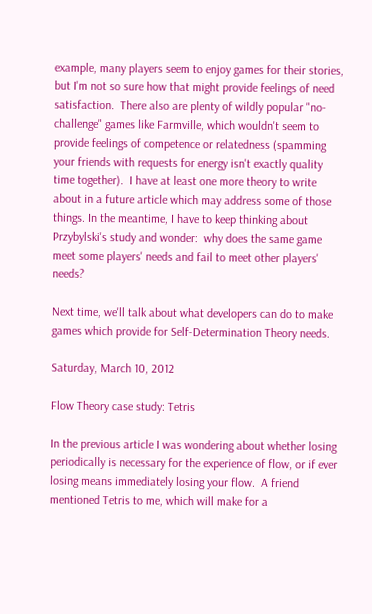example, many players seem to enjoy games for their stories, but I'm not so sure how that might provide feelings of need satisfaction.  There also are plenty of wildly popular "no-challenge" games like Farmville, which wouldn't seem to provide feelings of competence or relatedness (spamming your friends with requests for energy isn't exactly quality time together).  I have at least one more theory to write about in a future article which may address some of those things. In the meantime, I have to keep thinking about Przybylski's study and wonder:  why does the same game meet some players' needs and fail to meet other players' needs?

Next time, we'll talk about what developers can do to make games which provide for Self-Determination Theory needs.

Saturday, March 10, 2012

Flow Theory case study: Tetris

In the previous article I was wondering about whether losing periodically is necessary for the experience of flow, or if ever losing means immediately losing your flow.  A friend mentioned Tetris to me, which will make for a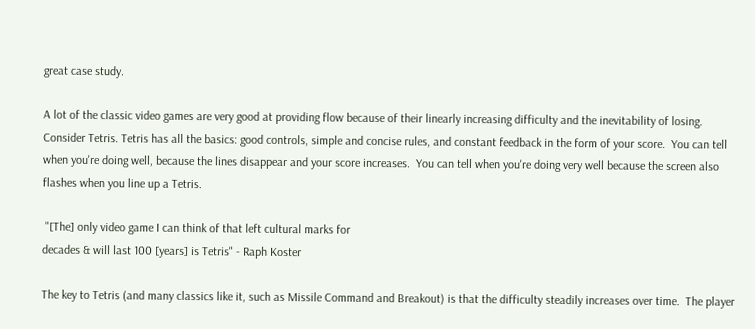great case study.

A lot of the classic video games are very good at providing flow because of their linearly increasing difficulty and the inevitability of losing.  Consider Tetris. Tetris has all the basics: good controls, simple and concise rules, and constant feedback in the form of your score.  You can tell when you're doing well, because the lines disappear and your score increases.  You can tell when you're doing very well because the screen also flashes when you line up a Tetris.

 "[The] only video game I can think of that left cultural marks for
decades & will last 100 [years] is Tetris" - Raph Koster

The key to Tetris (and many classics like it, such as Missile Command and Breakout) is that the difficulty steadily increases over time.  The player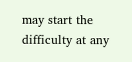may start the difficulty at any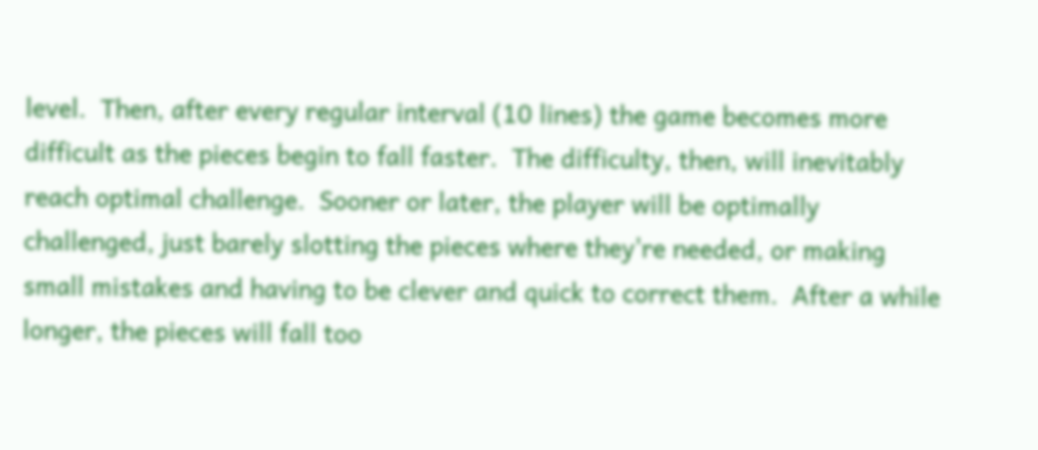level.  Then, after every regular interval (10 lines) the game becomes more difficult as the pieces begin to fall faster.  The difficulty, then, will inevitably reach optimal challenge.  Sooner or later, the player will be optimally challenged, just barely slotting the pieces where they're needed, or making small mistakes and having to be clever and quick to correct them.  After a while longer, the pieces will fall too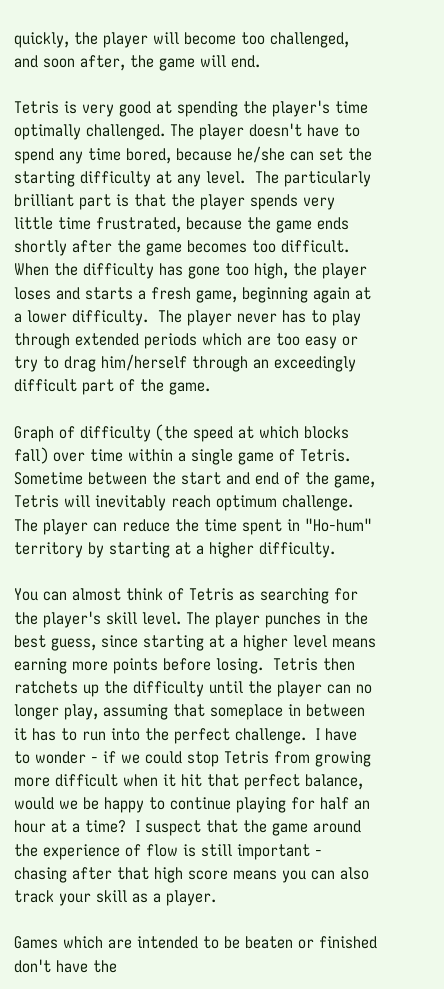quickly, the player will become too challenged, and soon after, the game will end.

Tetris is very good at spending the player's time optimally challenged. The player doesn't have to spend any time bored, because he/she can set the starting difficulty at any level.  The particularly brilliant part is that the player spends very little time frustrated, because the game ends shortly after the game becomes too difficult.  When the difficulty has gone too high, the player loses and starts a fresh game, beginning again at a lower difficulty.  The player never has to play through extended periods which are too easy or try to drag him/herself through an exceedingly difficult part of the game.

Graph of difficulty (the speed at which blocks fall) over time within a single game of Tetris.  Sometime between the start and end of the game, Tetris will inevitably reach optimum challenge.  The player can reduce the time spent in "Ho-hum" territory by starting at a higher difficulty.

You can almost think of Tetris as searching for the player's skill level. The player punches in the best guess, since starting at a higher level means earning more points before losing.  Tetris then ratchets up the difficulty until the player can no longer play, assuming that someplace in between it has to run into the perfect challenge.  I have to wonder - if we could stop Tetris from growing more difficult when it hit that perfect balance, would we be happy to continue playing for half an hour at a time?  I suspect that the game around the experience of flow is still important - chasing after that high score means you can also track your skill as a player.

Games which are intended to be beaten or finished don't have the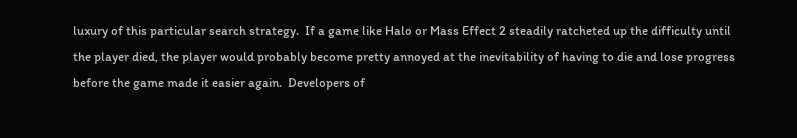luxury of this particular search strategy.  If a game like Halo or Mass Effect 2 steadily ratcheted up the difficulty until the player died, the player would probably become pretty annoyed at the inevitability of having to die and lose progress before the game made it easier again.  Developers of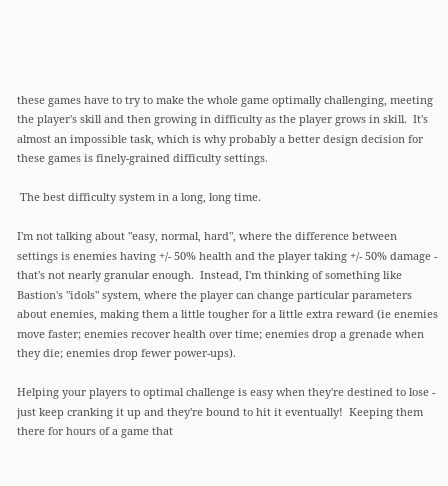these games have to try to make the whole game optimally challenging, meeting the player's skill and then growing in difficulty as the player grows in skill.  It's almost an impossible task, which is why probably a better design decision for these games is finely-grained difficulty settings.

 The best difficulty system in a long, long time.

I'm not talking about "easy, normal, hard", where the difference between settings is enemies having +/- 50% health and the player taking +/- 50% damage - that's not nearly granular enough.  Instead, I'm thinking of something like Bastion's "idols" system, where the player can change particular parameters about enemies, making them a little tougher for a little extra reward (ie enemies move faster; enemies recover health over time; enemies drop a grenade when they die; enemies drop fewer power-ups).

Helping your players to optimal challenge is easy when they're destined to lose - just keep cranking it up and they're bound to hit it eventually!  Keeping them there for hours of a game that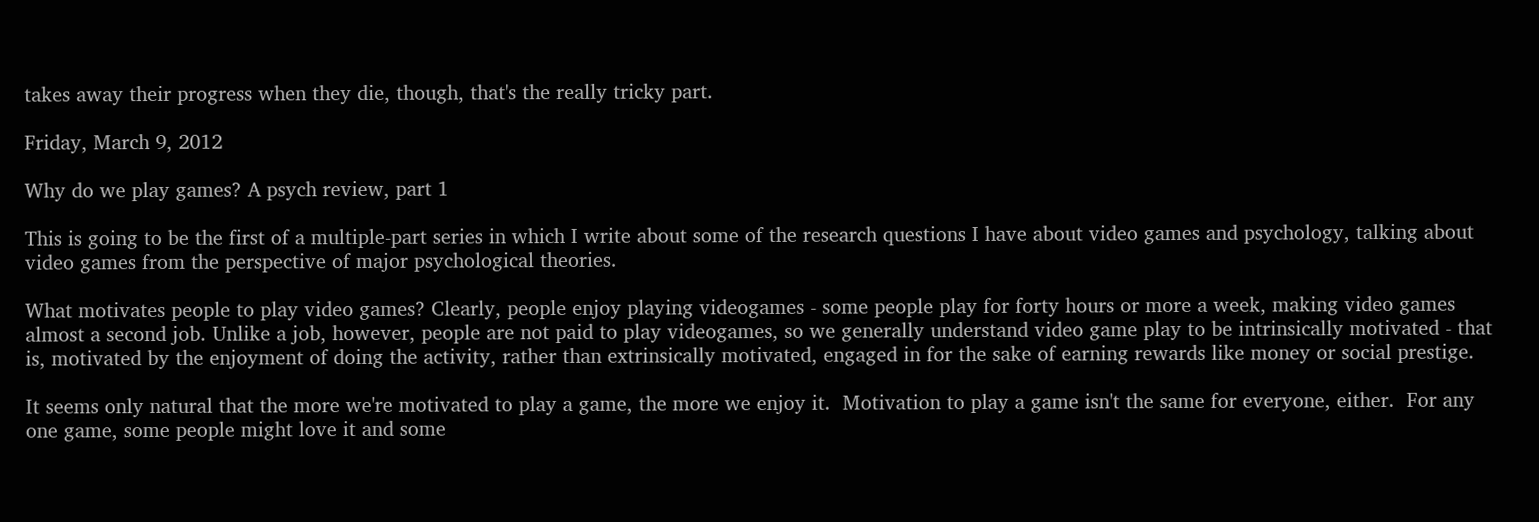takes away their progress when they die, though, that's the really tricky part.

Friday, March 9, 2012

Why do we play games? A psych review, part 1

This is going to be the first of a multiple-part series in which I write about some of the research questions I have about video games and psychology, talking about video games from the perspective of major psychological theories.

What motivates people to play video games? Clearly, people enjoy playing videogames - some people play for forty hours or more a week, making video games almost a second job. Unlike a job, however, people are not paid to play videogames, so we generally understand video game play to be intrinsically motivated - that is, motivated by the enjoyment of doing the activity, rather than extrinsically motivated, engaged in for the sake of earning rewards like money or social prestige.

It seems only natural that the more we're motivated to play a game, the more we enjoy it.  Motivation to play a game isn't the same for everyone, either.  For any one game, some people might love it and some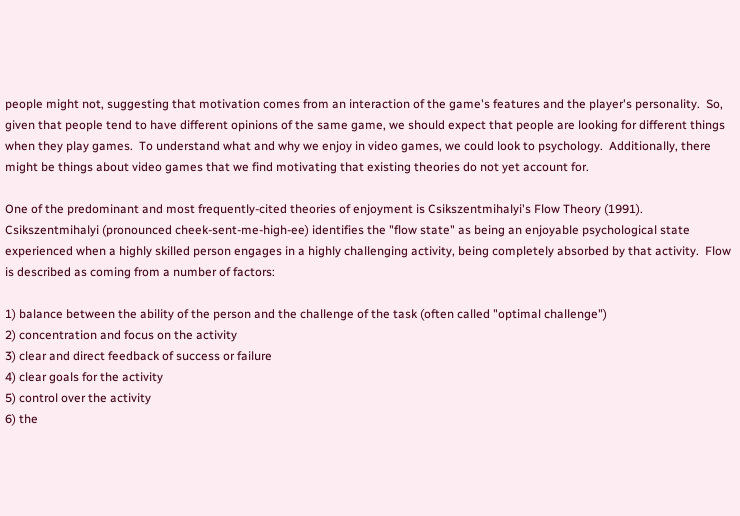people might not, suggesting that motivation comes from an interaction of the game's features and the player's personality.  So, given that people tend to have different opinions of the same game, we should expect that people are looking for different things when they play games.  To understand what and why we enjoy in video games, we could look to psychology.  Additionally, there might be things about video games that we find motivating that existing theories do not yet account for.

One of the predominant and most frequently-cited theories of enjoyment is Csikszentmihalyi's Flow Theory (1991). Csikszentmihalyi (pronounced cheek-sent-me-high-ee) identifies the "flow state" as being an enjoyable psychological state experienced when a highly skilled person engages in a highly challenging activity, being completely absorbed by that activity.  Flow is described as coming from a number of factors:

1) balance between the ability of the person and the challenge of the task (often called "optimal challenge")
2) concentration and focus on the activity
3) clear and direct feedback of success or failure
4) clear goals for the activity
5) control over the activity
6) the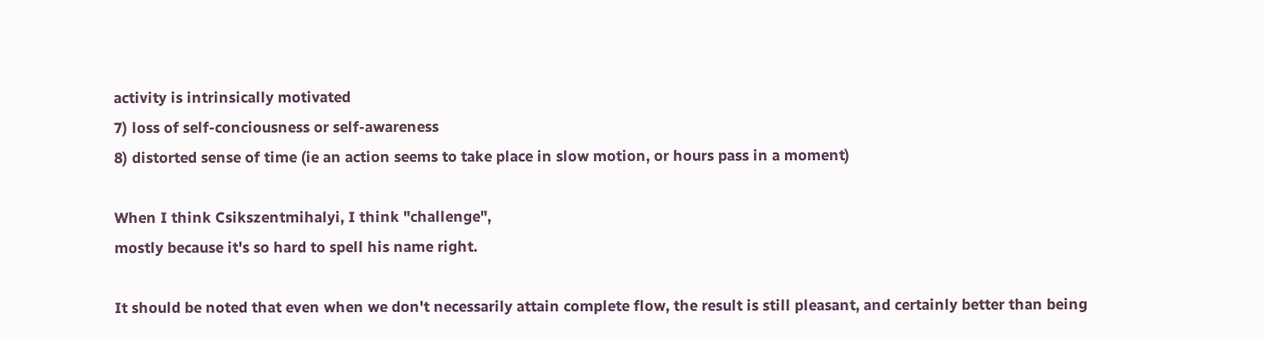activity is intrinsically motivated
7) loss of self-conciousness or self-awareness
8) distorted sense of time (ie an action seems to take place in slow motion, or hours pass in a moment)

When I think Csikszentmihalyi, I think "challenge",
mostly because it's so hard to spell his name right.

It should be noted that even when we don't necessarily attain complete flow, the result is still pleasant, and certainly better than being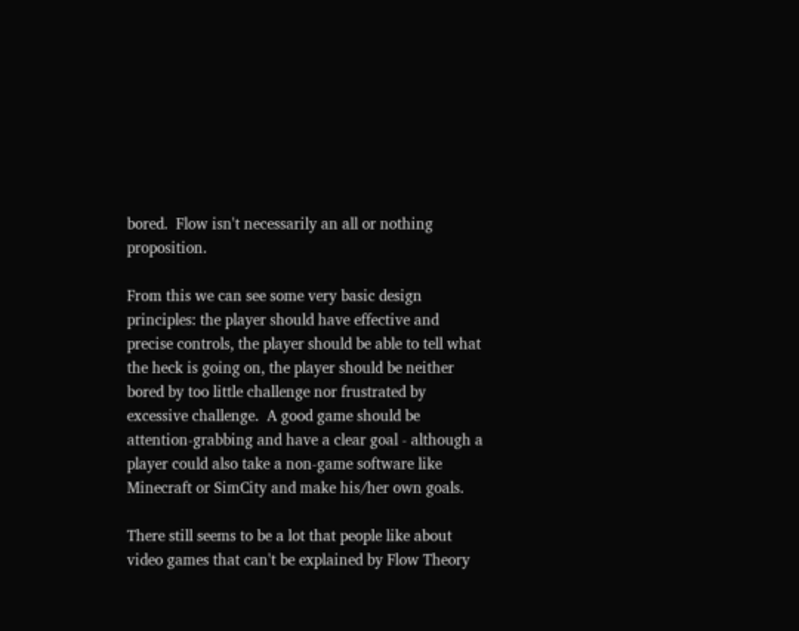bored.  Flow isn't necessarily an all or nothing proposition.

From this we can see some very basic design principles: the player should have effective and precise controls, the player should be able to tell what the heck is going on, the player should be neither bored by too little challenge nor frustrated by excessive challenge.  A good game should be attention-grabbing and have a clear goal - although a player could also take a non-game software like Minecraft or SimCity and make his/her own goals.

There still seems to be a lot that people like about video games that can't be explained by Flow Theory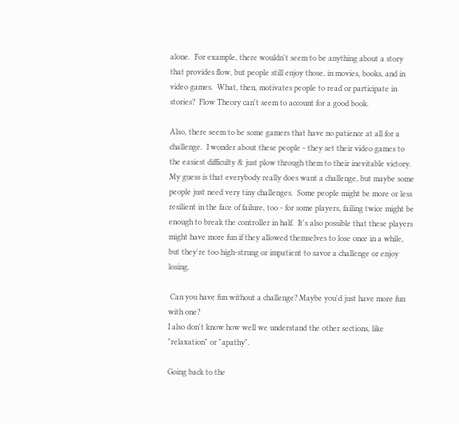alone.  For example, there wouldn't seem to be anything about a story that provides flow, but people still enjoy those, in movies, books, and in video games.  What, then, motivates people to read or participate in stories?  Flow Theory can't seem to account for a good book.

Also, there seem to be some gamers that have no patience at all for a challenge.  I wonder about these people - they set their video games to the easiest difficulty & just plow through them to their inevitable victory.  My guess is that everybody really does want a challenge, but maybe some people just need very tiny challenges.  Some people might be more or less resilient in the face of failure, too - for some players, failing twice might be enough to break the controller in half.  It's also possible that these players might have more fun if they allowed themselves to lose once in a while, but they're too high-strung or impatient to savor a challenge or enjoy losing.

 Can you have fun without a challenge? Maybe you'd just have more fun with one?
I also don't know how well we understand the other sections, like "relaxation" or "apathy".

Going back to the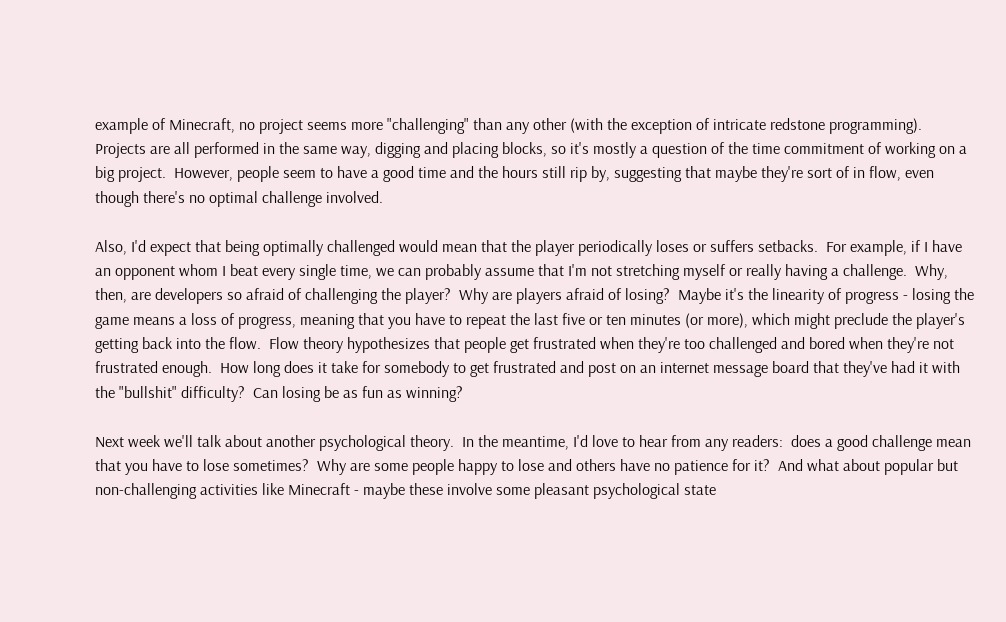example of Minecraft, no project seems more "challenging" than any other (with the exception of intricate redstone programming).  Projects are all performed in the same way, digging and placing blocks, so it's mostly a question of the time commitment of working on a big project.  However, people seem to have a good time and the hours still rip by, suggesting that maybe they're sort of in flow, even though there's no optimal challenge involved.

Also, I'd expect that being optimally challenged would mean that the player periodically loses or suffers setbacks.  For example, if I have an opponent whom I beat every single time, we can probably assume that I'm not stretching myself or really having a challenge.  Why, then, are developers so afraid of challenging the player?  Why are players afraid of losing?  Maybe it's the linearity of progress - losing the game means a loss of progress, meaning that you have to repeat the last five or ten minutes (or more), which might preclude the player's getting back into the flow.  Flow theory hypothesizes that people get frustrated when they're too challenged and bored when they're not frustrated enough.  How long does it take for somebody to get frustrated and post on an internet message board that they've had it with the "bullshit" difficulty?  Can losing be as fun as winning?

Next week we'll talk about another psychological theory.  In the meantime, I'd love to hear from any readers:  does a good challenge mean that you have to lose sometimes?  Why are some people happy to lose and others have no patience for it?  And what about popular but non-challenging activities like Minecraft - maybe these involve some pleasant psychological state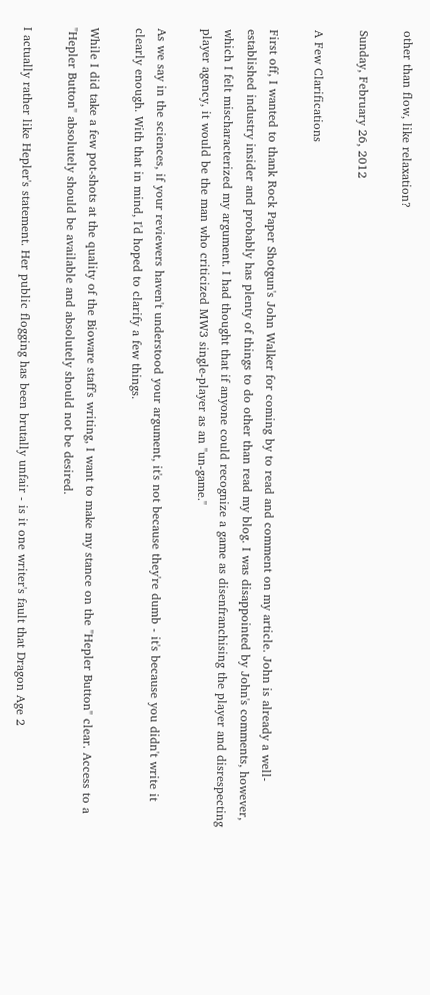other than flow, like relaxation?

Sunday, February 26, 2012

A Few Clarifications

First off, I wanted to thank Rock Paper Shotgun's John Walker for coming by to read and comment on my article. John is already a well-established industry insider and probably has plenty of things to do other than read my blog. I was disappointed by John's comments, however, which I felt mischaracterized my argument. I had thought that if anyone could recognize a game as disenfranchising the player and disrespecting player agency, it would be the man who criticized MW3 single-player as an "un-game."

As we say in the sciences, if your reviewers haven't understood your argument, it's not because they're dumb - it's because you didn't write it clearly enough. With that in mind, I'd hoped to clarify a few things.

While I did take a few pot-shots at the quality of the Bioware staff's writing, I want to make my stance on the "Hepler Button" clear. Access to a "Hepler Button" absolutely should be available and absolutely should not be desired.

I actually rather like Hepler's statement. Her public flogging has been brutally unfair - is it one writer's fault that Dragon Age 2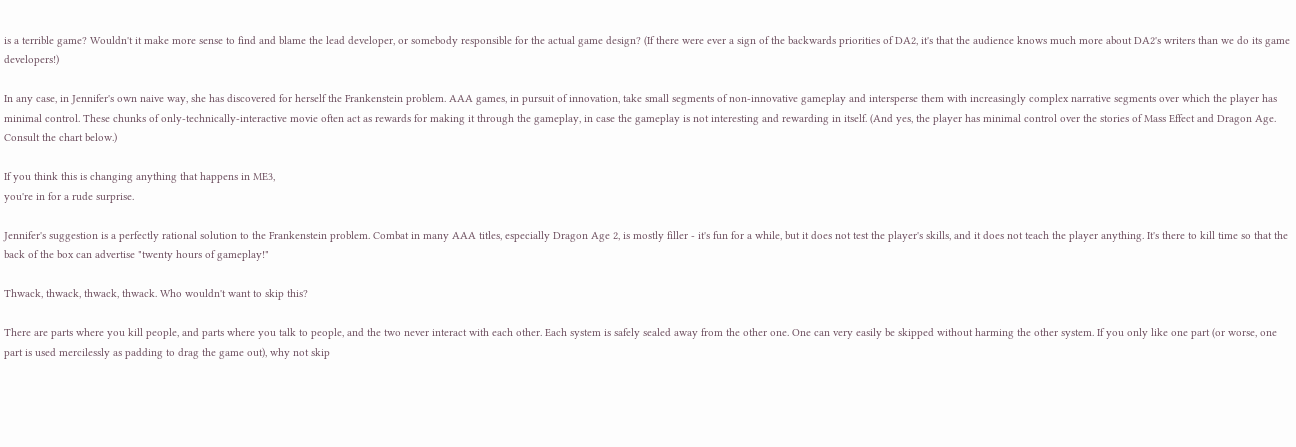is a terrible game? Wouldn't it make more sense to find and blame the lead developer, or somebody responsible for the actual game design? (If there were ever a sign of the backwards priorities of DA2, it's that the audience knows much more about DA2's writers than we do its game developers!)

In any case, in Jennifer's own naive way, she has discovered for herself the Frankenstein problem. AAA games, in pursuit of innovation, take small segments of non-innovative gameplay and intersperse them with increasingly complex narrative segments over which the player has minimal control. These chunks of only-technically-interactive movie often act as rewards for making it through the gameplay, in case the gameplay is not interesting and rewarding in itself. (And yes, the player has minimal control over the stories of Mass Effect and Dragon Age. Consult the chart below.)

If you think this is changing anything that happens in ME3,
you're in for a rude surprise.

Jennifer's suggestion is a perfectly rational solution to the Frankenstein problem. Combat in many AAA titles, especially Dragon Age 2, is mostly filler - it's fun for a while, but it does not test the player's skills, and it does not teach the player anything. It's there to kill time so that the back of the box can advertise "twenty hours of gameplay!"

Thwack, thwack, thwack, thwack. Who wouldn't want to skip this?

There are parts where you kill people, and parts where you talk to people, and the two never interact with each other. Each system is safely sealed away from the other one. One can very easily be skipped without harming the other system. If you only like one part (or worse, one part is used mercilessly as padding to drag the game out), why not skip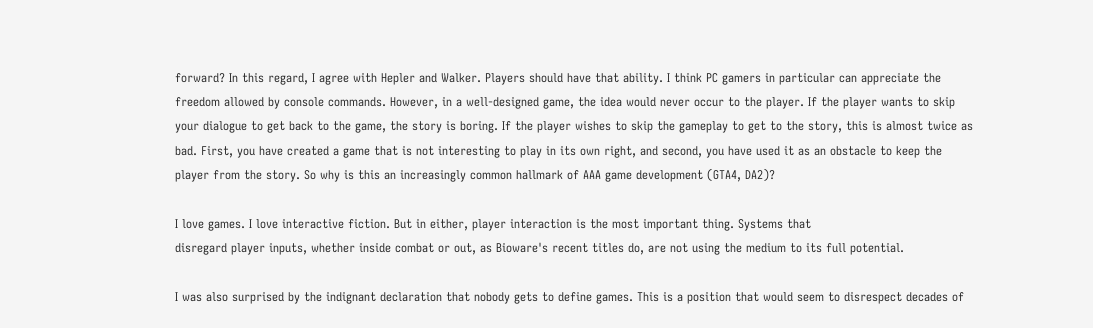forward? In this regard, I agree with Hepler and Walker. Players should have that ability. I think PC gamers in particular can appreciate the freedom allowed by console commands. However, in a well-designed game, the idea would never occur to the player. If the player wants to skip your dialogue to get back to the game, the story is boring. If the player wishes to skip the gameplay to get to the story, this is almost twice as bad. First, you have created a game that is not interesting to play in its own right, and second, you have used it as an obstacle to keep the player from the story. So why is this an increasingly common hallmark of AAA game development (GTA4, DA2)?

I love games. I love interactive fiction. But in either, player interaction is the most important thing. Systems that
disregard player inputs, whether inside combat or out, as Bioware's recent titles do, are not using the medium to its full potential.

I was also surprised by the indignant declaration that nobody gets to define games. This is a position that would seem to disrespect decades of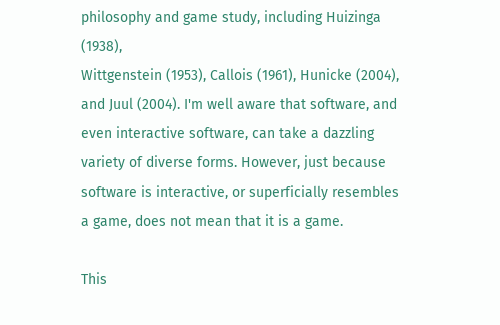philosophy and game study, including Huizinga (1938),
Wittgenstein (1953), Callois (1961), Hunicke (2004), and Juul (2004). I'm well aware that software, and even interactive software, can take a dazzling variety of diverse forms. However, just because software is interactive, or superficially resembles a game, does not mean that it is a game.

This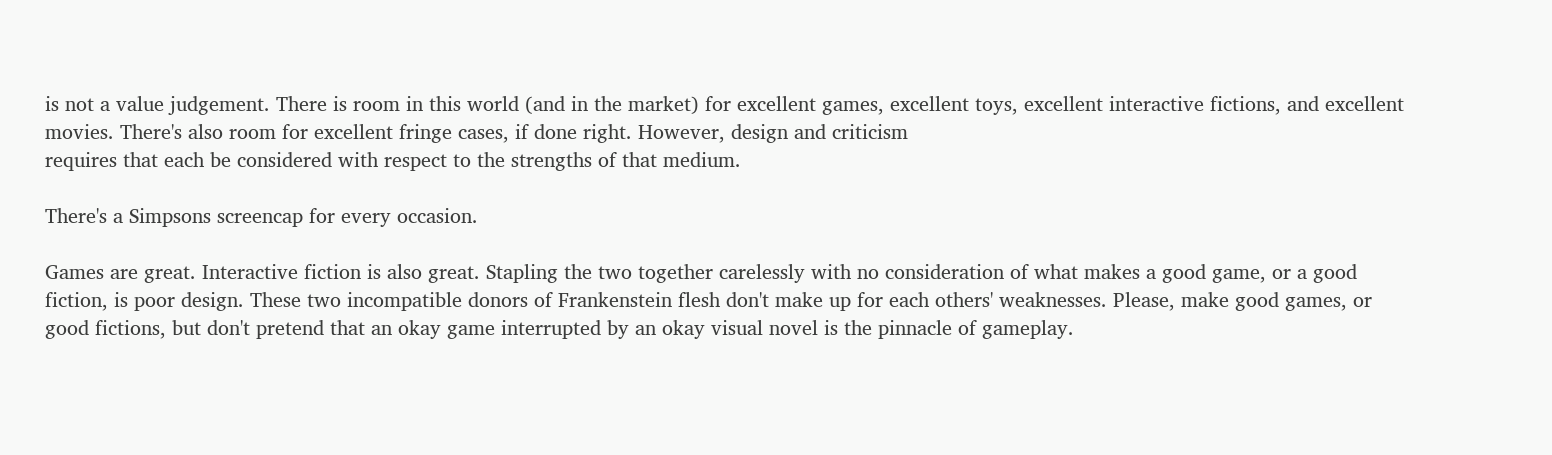is not a value judgement. There is room in this world (and in the market) for excellent games, excellent toys, excellent interactive fictions, and excellent movies. There's also room for excellent fringe cases, if done right. However, design and criticism
requires that each be considered with respect to the strengths of that medium.

There's a Simpsons screencap for every occasion.

Games are great. Interactive fiction is also great. Stapling the two together carelessly with no consideration of what makes a good game, or a good fiction, is poor design. These two incompatible donors of Frankenstein flesh don't make up for each others' weaknesses. Please, make good games, or good fictions, but don't pretend that an okay game interrupted by an okay visual novel is the pinnacle of gameplay.